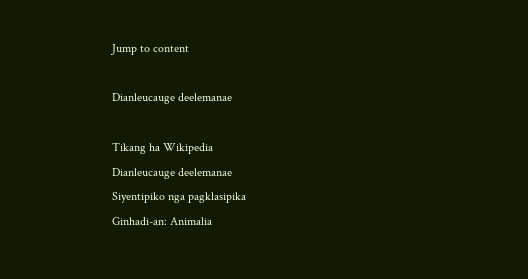Jump to content

Dianleucauge deelemanae

Tikang ha Wikipedia
Dianleucauge deelemanae
Siyentipiko nga pagklasipika
Ginhadi-an: Animalia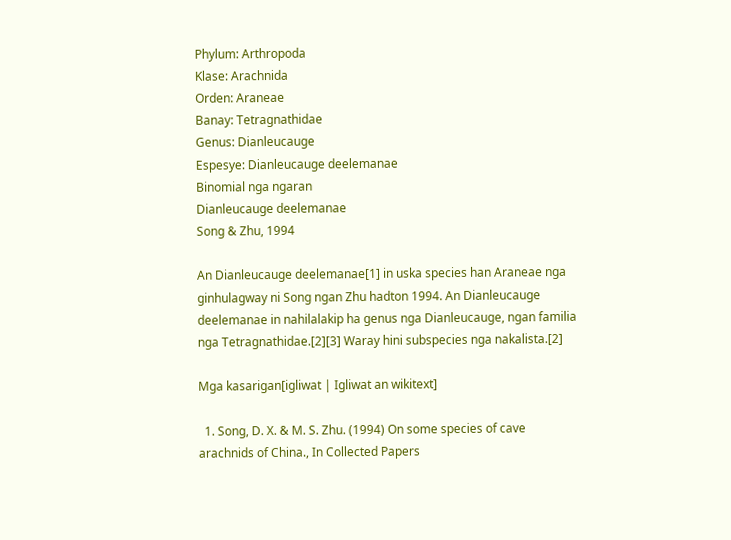Phylum: Arthropoda
Klase: Arachnida
Orden: Araneae
Banay: Tetragnathidae
Genus: Dianleucauge
Espesye: Dianleucauge deelemanae
Binomial nga ngaran
Dianleucauge deelemanae
Song & Zhu, 1994

An Dianleucauge deelemanae[1] in uska species han Araneae nga ginhulagway ni Song ngan Zhu hadton 1994. An Dianleucauge deelemanae in nahilalakip ha genus nga Dianleucauge, ngan familia nga Tetragnathidae.[2][3] Waray hini subspecies nga nakalista.[2]

Mga kasarigan[igliwat | Igliwat an wikitext]

  1. Song, D. X. & M. S. Zhu. (1994) On some species of cave arachnids of China., In Collected Papers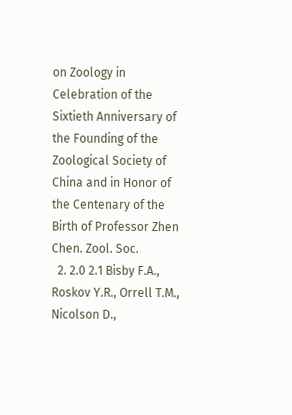on Zoology in Celebration of the Sixtieth Anniversary of the Founding of the Zoological Society of China and in Honor of the Centenary of the Birth of Professor Zhen Chen. Zool. Soc.
  2. 2.0 2.1 Bisby F.A., Roskov Y.R., Orrell T.M., Nicolson D.,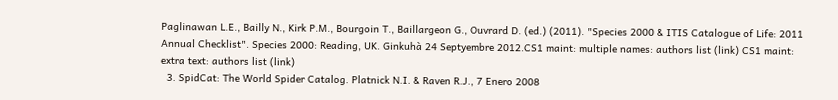Paglinawan L.E., Bailly N., Kirk P.M., Bourgoin T., Baillargeon G., Ouvrard D. (ed.) (2011). "Species 2000 & ITIS Catalogue of Life: 2011 Annual Checklist". Species 2000: Reading, UK. Ginkuhà 24 Septyembre 2012.CS1 maint: multiple names: authors list (link) CS1 maint: extra text: authors list (link)
  3. SpidCat: The World Spider Catalog. Platnick N.I. & Raven R.J., 7 Enero 2008